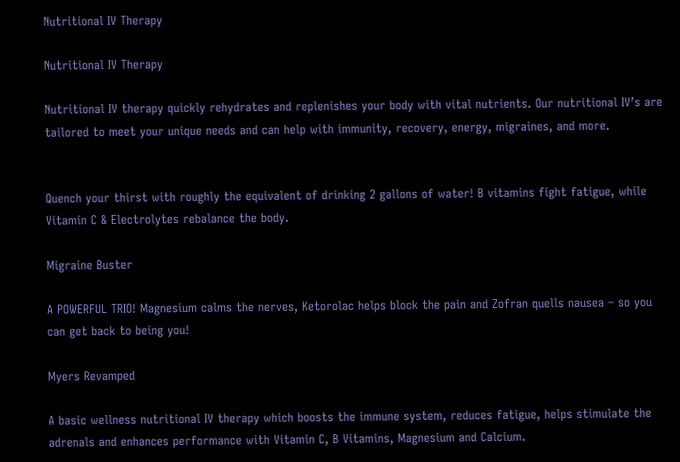Nutritional IV Therapy

Nutritional IV Therapy

Nutritional IV therapy quickly rehydrates and replenishes your body with vital nutrients. Our nutritional IV’s are tailored to meet your unique needs and can help with immunity, recovery, energy, migraines, and more.


Quench your thirst with roughly the equivalent of drinking 2 gallons of water! B vitamins fight fatigue, while Vitamin C & Electrolytes rebalance the body.

Migraine Buster

A POWERFUL TRIO! Magnesium calms the nerves, Ketorolac helps block the pain and Zofran quells nausea – so you can get back to being you!

Myers Revamped

A basic wellness nutritional IV therapy which boosts the immune system, reduces fatigue, helps stimulate the adrenals and enhances performance with Vitamin C, B Vitamins, Magnesium and Calcium.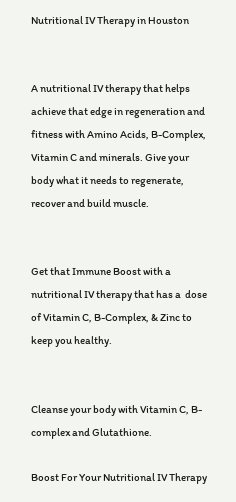Nutritional IV Therapy in Houston


A nutritional IV therapy that helps achieve that edge in regeneration and fitness with Amino Acids, B-Complex, Vitamin C and minerals. Give your body what it needs to regenerate, recover and build muscle.


Get that Immune Boost with a nutritional IV therapy that has a  dose of Vitamin C, B-Complex, & Zinc to keep you healthy.


Cleanse your body with Vitamin C, B-complex and Glutathione.

Boost For Your Nutritional IV Therapy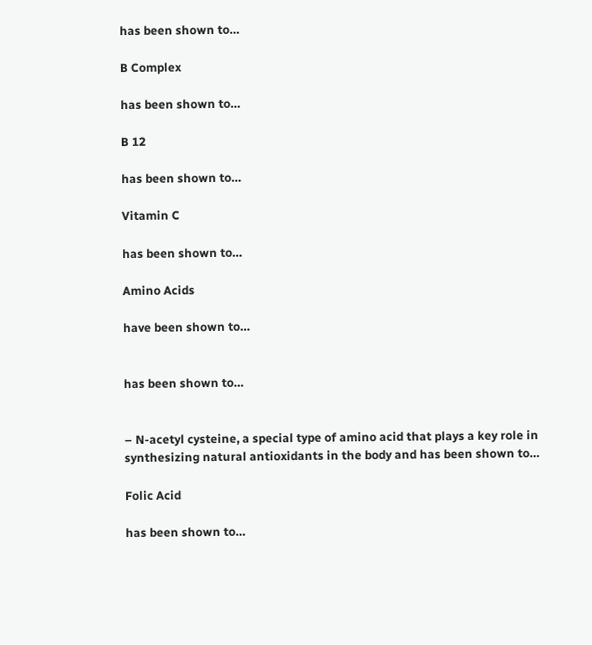has been shown to…

B Complex

has been shown to…

B 12

has been shown to…

Vitamin C

has been shown to…

Amino Acids

have been shown to…


has been shown to…


– N-acetyl cysteine, a special type of amino acid that plays a key role in synthesizing natural antioxidants in the body and has been shown to…

Folic Acid

has been shown to…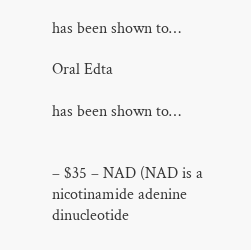has been shown to…

Oral Edta

has been shown to…


– $35 – NAD (NAD is a nicotinamide adenine dinucleotide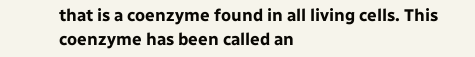that is a coenzyme found in all living cells. This coenzyme has been called an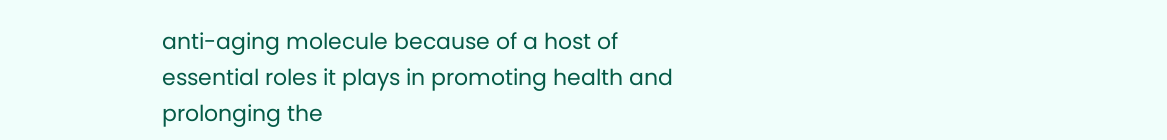anti-aging molecule because of a host of essential roles it plays in promoting health and prolonging the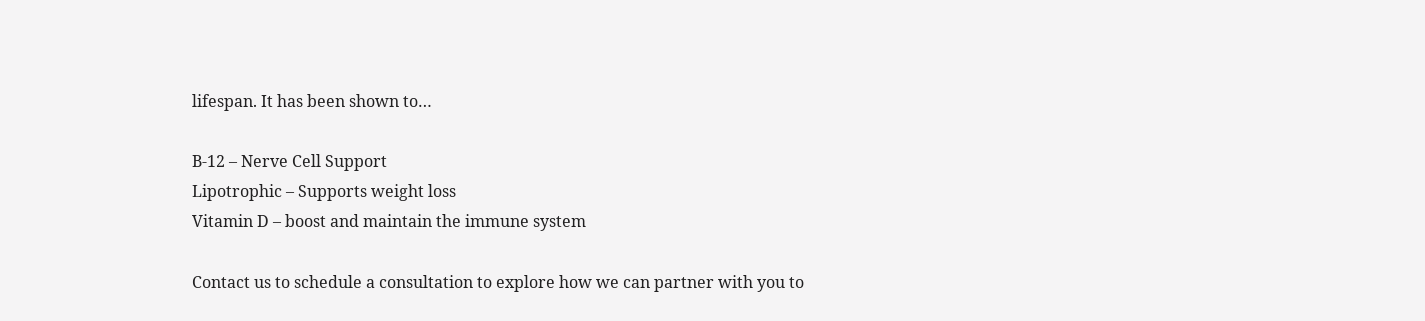lifespan. It has been shown to…

B-12 – Nerve Cell Support
Lipotrophic – Supports weight loss
Vitamin D – boost and maintain the immune system

Contact us to schedule a consultation to explore how we can partner with you to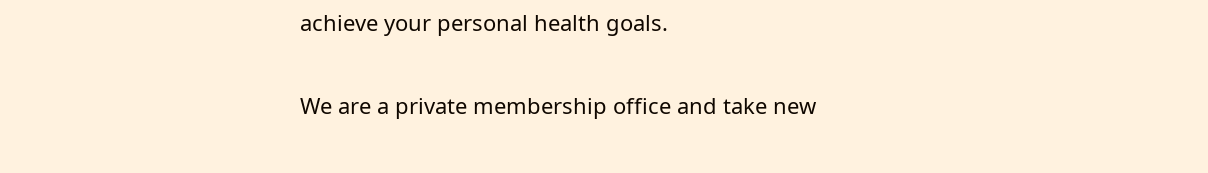achieve your personal health goals.

We are a private membership office and take new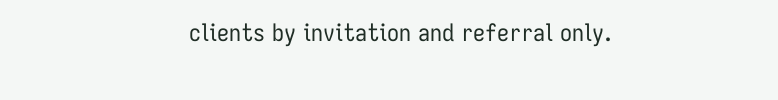clients by invitation and referral only.